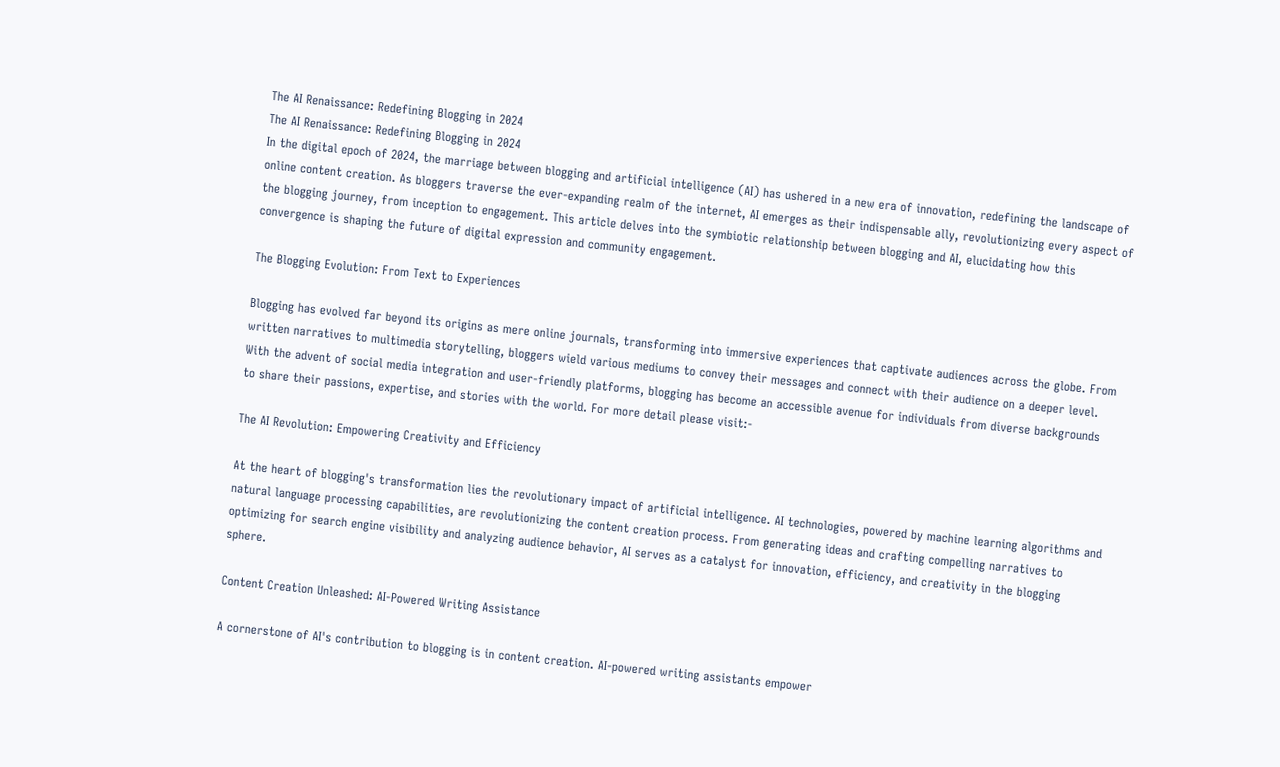The AI Renaissance: Redefining Blogging in 2024
The AI Renaissance: Redefining Blogging in 2024
In the digital epoch of 2024, the marriage between blogging and artificial intelligence (AI) has ushered in a new era of innovation, redefining the landscape of online content creation. As bloggers traverse the ever-expanding realm of the internet, AI emerges as their indispensable ally, revolutionizing every aspect of the blogging journey, from inception to engagement. This article delves into the symbiotic relationship between blogging and AI, elucidating how this convergence is shaping the future of digital expression and community engagement.

The Blogging Evolution: From Text to Experiences

Blogging has evolved far beyond its origins as mere online journals, transforming into immersive experiences that captivate audiences across the globe. From written narratives to multimedia storytelling, bloggers wield various mediums to convey their messages and connect with their audience on a deeper level. With the advent of social media integration and user-friendly platforms, blogging has become an accessible avenue for individuals from diverse backgrounds to share their passions, expertise, and stories with the world. For more detail please visit:-

The AI Revolution: Empowering Creativity and Efficiency

At the heart of blogging's transformation lies the revolutionary impact of artificial intelligence. AI technologies, powered by machine learning algorithms and natural language processing capabilities, are revolutionizing the content creation process. From generating ideas and crafting compelling narratives to optimizing for search engine visibility and analyzing audience behavior, AI serves as a catalyst for innovation, efficiency, and creativity in the blogging sphere.

Content Creation Unleashed: AI-Powered Writing Assistance

A cornerstone of AI's contribution to blogging is in content creation. AI-powered writing assistants empower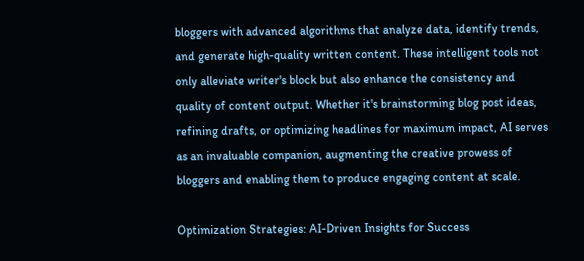bloggers with advanced algorithms that analyze data, identify trends, and generate high-quality written content. These intelligent tools not only alleviate writer's block but also enhance the consistency and quality of content output. Whether it's brainstorming blog post ideas, refining drafts, or optimizing headlines for maximum impact, AI serves as an invaluable companion, augmenting the creative prowess of bloggers and enabling them to produce engaging content at scale.

Optimization Strategies: AI-Driven Insights for Success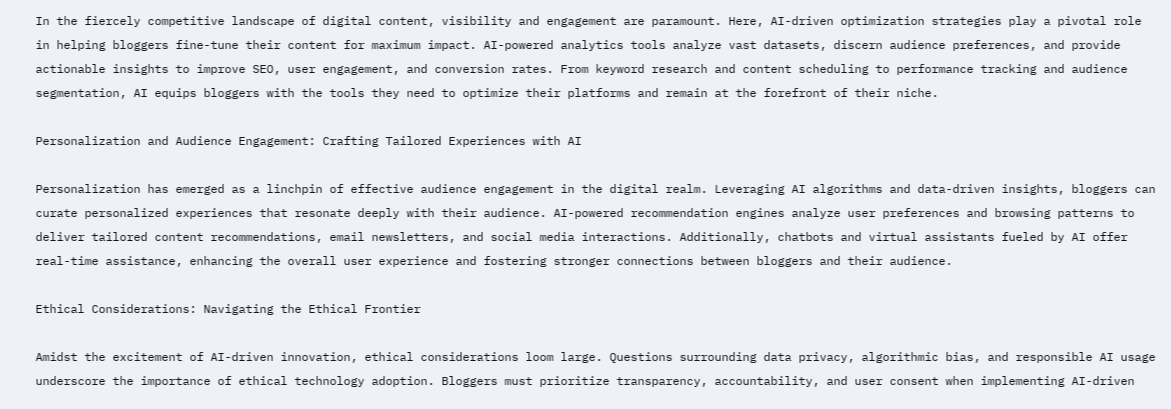In the fiercely competitive landscape of digital content, visibility and engagement are paramount. Here, AI-driven optimization strategies play a pivotal role in helping bloggers fine-tune their content for maximum impact. AI-powered analytics tools analyze vast datasets, discern audience preferences, and provide actionable insights to improve SEO, user engagement, and conversion rates. From keyword research and content scheduling to performance tracking and audience segmentation, AI equips bloggers with the tools they need to optimize their platforms and remain at the forefront of their niche.

Personalization and Audience Engagement: Crafting Tailored Experiences with AI

Personalization has emerged as a linchpin of effective audience engagement in the digital realm. Leveraging AI algorithms and data-driven insights, bloggers can curate personalized experiences that resonate deeply with their audience. AI-powered recommendation engines analyze user preferences and browsing patterns to deliver tailored content recommendations, email newsletters, and social media interactions. Additionally, chatbots and virtual assistants fueled by AI offer real-time assistance, enhancing the overall user experience and fostering stronger connections between bloggers and their audience.

Ethical Considerations: Navigating the Ethical Frontier

Amidst the excitement of AI-driven innovation, ethical considerations loom large. Questions surrounding data privacy, algorithmic bias, and responsible AI usage underscore the importance of ethical technology adoption. Bloggers must prioritize transparency, accountability, and user consent when implementing AI-driven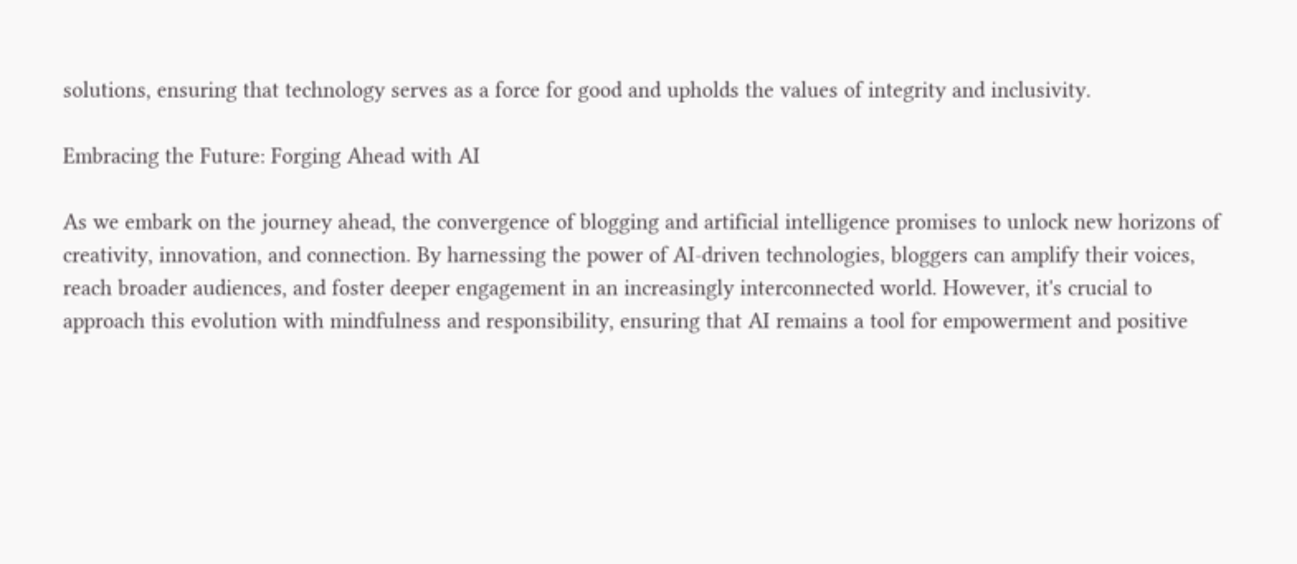solutions, ensuring that technology serves as a force for good and upholds the values of integrity and inclusivity.

Embracing the Future: Forging Ahead with AI

As we embark on the journey ahead, the convergence of blogging and artificial intelligence promises to unlock new horizons of creativity, innovation, and connection. By harnessing the power of AI-driven technologies, bloggers can amplify their voices, reach broader audiences, and foster deeper engagement in an increasingly interconnected world. However, it's crucial to approach this evolution with mindfulness and responsibility, ensuring that AI remains a tool for empowerment and positive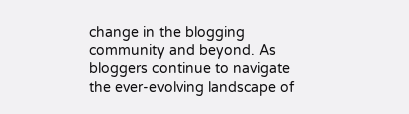change in the blogging community and beyond. As bloggers continue to navigate the ever-evolving landscape of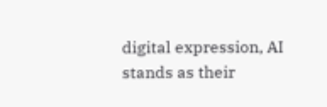digital expression, AI stands as their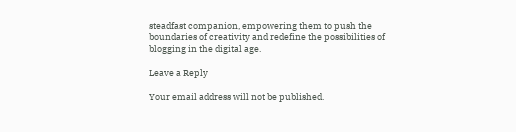steadfast companion, empowering them to push the boundaries of creativity and redefine the possibilities of blogging in the digital age.

Leave a Reply

Your email address will not be published.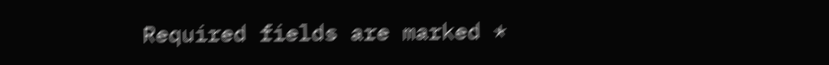Required fields are marked *